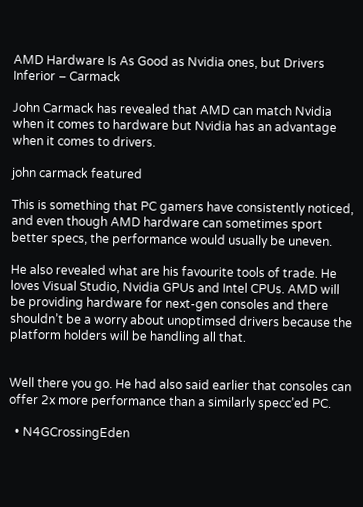AMD Hardware Is As Good as Nvidia ones, but Drivers Inferior – Carmack

John Carmack has revealed that AMD can match Nvidia when it comes to hardware but Nvidia has an advantage when it comes to drivers.

john carmack featured

This is something that PC gamers have consistently noticed, and even though AMD hardware can sometimes sport better specs, the performance would usually be uneven.

He also revealed what are his favourite tools of trade. He loves Visual Studio, Nvidia GPUs and Intel CPUs. AMD will be providing hardware for next-gen consoles and there shouldn’t be a worry about unoptimsed drivers because the platform holders will be handling all that.


Well there you go. He had also said earlier that consoles can offer 2x more performance than a similarly specc’ed PC.

  • N4GCrossingEden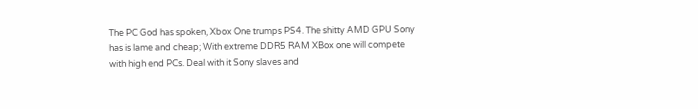The PC God has spoken, Xbox One trumps PS4. The shitty AMD GPU Sony has is lame and cheap; With extreme DDR5 RAM XBox one will compete with high end PCs. Deal with it Sony slaves and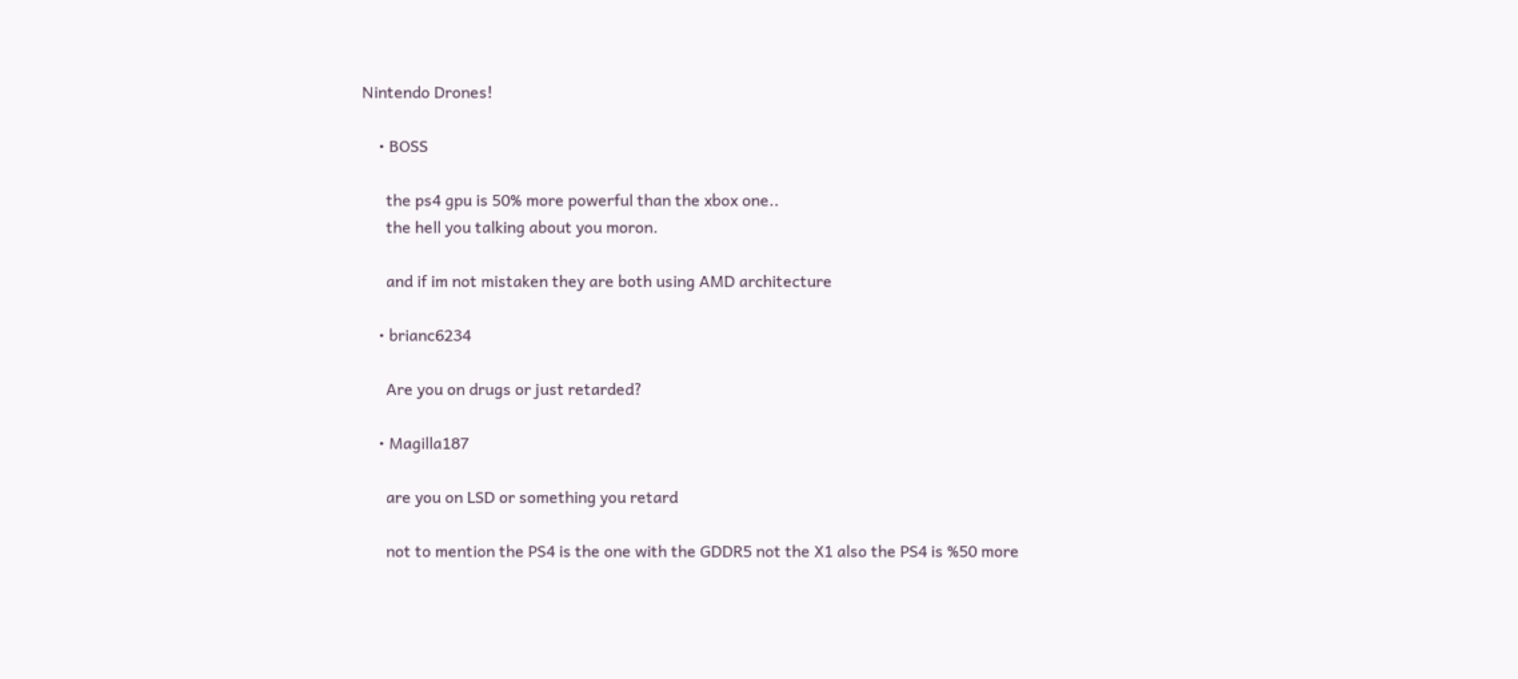Nintendo Drones!

    • BOSS

      the ps4 gpu is 50% more powerful than the xbox one..
      the hell you talking about you moron.

      and if im not mistaken they are both using AMD architecture

    • brianc6234

      Are you on drugs or just retarded?

    • Magilla187

      are you on LSD or something you retard

      not to mention the PS4 is the one with the GDDR5 not the X1 also the PS4 is %50 more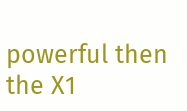powerful then the X1